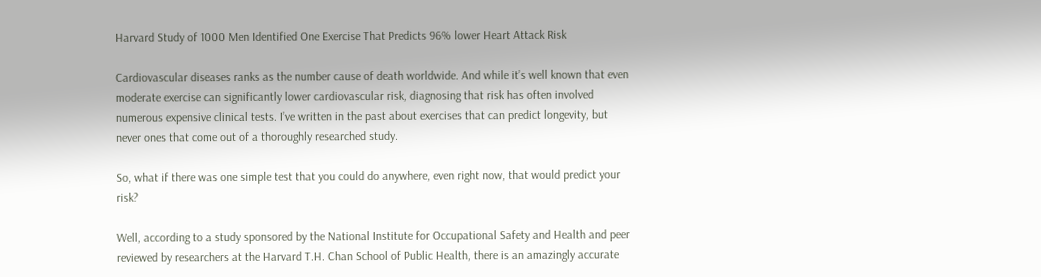Harvard Study of 1000 Men Identified One Exercise That Predicts 96% lower Heart Attack Risk

Cardiovascular diseases ranks as the number cause of death worldwide. And while it’s well known that even moderate exercise can significantly lower cardiovascular risk, diagnosing that risk has often involved numerous expensive clinical tests. I’ve written in the past about exercises that can predict longevity, but never ones that come out of a thoroughly researched study.

So, what if there was one simple test that you could do anywhere, even right now, that would predict your risk?

Well, according to a study sponsored by the National Institute for Occupational Safety and Health and peer reviewed by researchers at the Harvard T.H. Chan School of Public Health, there is an amazingly accurate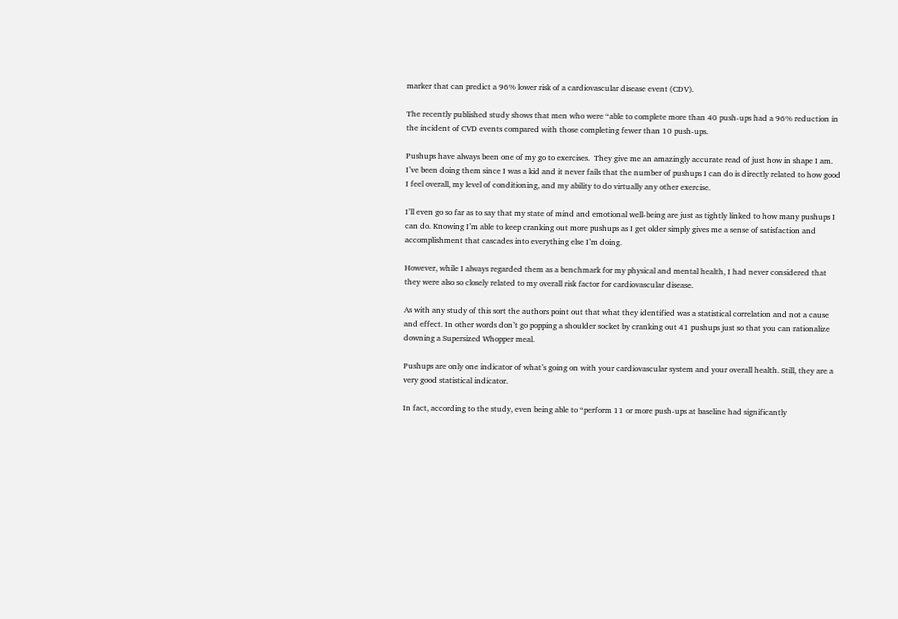marker that can predict a 96% lower risk of a cardiovascular disease event (CDV).

The recently published study shows that men who were “able to complete more than 40 push-ups had a 96% reduction in the incident of CVD events compared with those completing fewer than 10 push-ups.

Pushups have always been one of my go to exercises.  They give me an amazingly accurate read of just how in shape I am. I’ve been doing them since I was a kid and it never fails that the number of pushups I can do is directly related to how good I feel overall, my level of conditioning, and my ability to do virtually any other exercise.

I’ll even go so far as to say that my state of mind and emotional well-being are just as tightly linked to how many pushups I can do. Knowing I’m able to keep cranking out more pushups as I get older simply gives me a sense of satisfaction and accomplishment that cascades into everything else I’m doing.

However, while I always regarded them as a benchmark for my physical and mental health, I had never considered that they were also so closely related to my overall risk factor for cardiovascular disease.

As with any study of this sort the authors point out that what they identified was a statistical correlation and not a cause and effect. In other words don’t go popping a shoulder socket by cranking out 41 pushups just so that you can rationalize downing a Supersized Whopper meal.

Pushups are only one indicator of what’s going on with your cardiovascular system and your overall health. Still, they are a very good statistical indicator.

In fact, according to the study, even being able to “perform 11 or more push-ups at baseline had significantly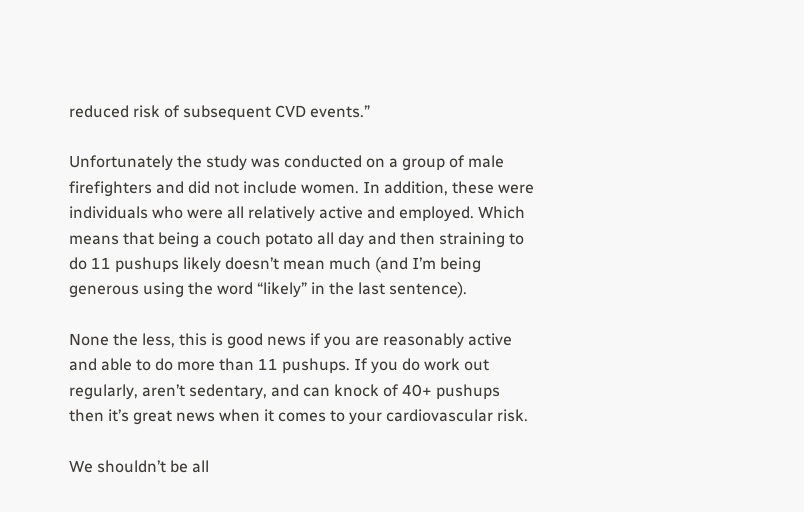reduced risk of subsequent CVD events.”

Unfortunately the study was conducted on a group of male firefighters and did not include women. In addition, these were individuals who were all relatively active and employed. Which means that being a couch potato all day and then straining to do 11 pushups likely doesn’t mean much (and I’m being generous using the word “likely” in the last sentence).

None the less, this is good news if you are reasonably active and able to do more than 11 pushups. If you do work out regularly, aren’t sedentary, and can knock of 40+ pushups then it’s great news when it comes to your cardiovascular risk.

We shouldn’t be all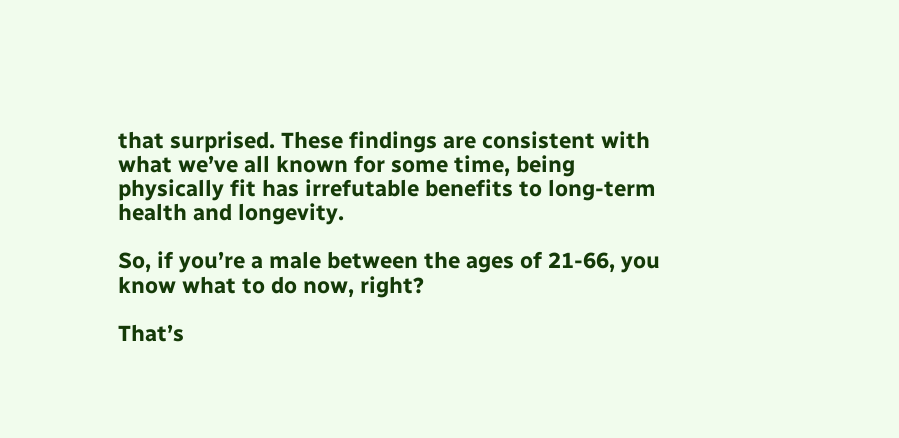that surprised. These findings are consistent with what we’ve all known for some time, being physically fit has irrefutable benefits to long-term health and longevity.

So, if you’re a male between the ages of 21-66, you know what to do now, right?

That’s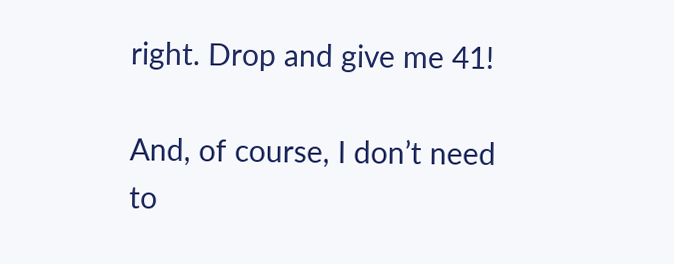right. Drop and give me 41!

And, of course, I don’t need to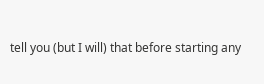tell you (but I will) that before starting any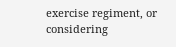exercise regiment, or considering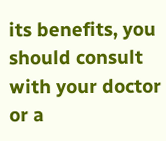its benefits, you should consult with your doctor or a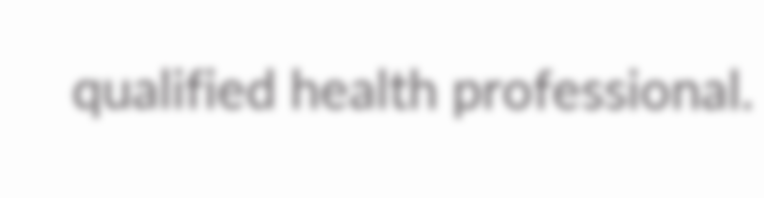qualified health professional.